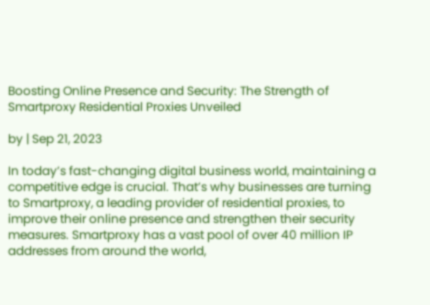Boosting Online Presence and Security: The Strength of Smartproxy Residential Proxies Unveiled

by | Sep 21, 2023

In today’s fast-changing digital business world, maintaining a competitive edge is crucial. That’s why businesses are turning to Smartproxy, a leading provider of residential proxies, to improve their online presence and strengthen their security measures. Smartproxy has a vast pool of over 40 million IP addresses from around the world,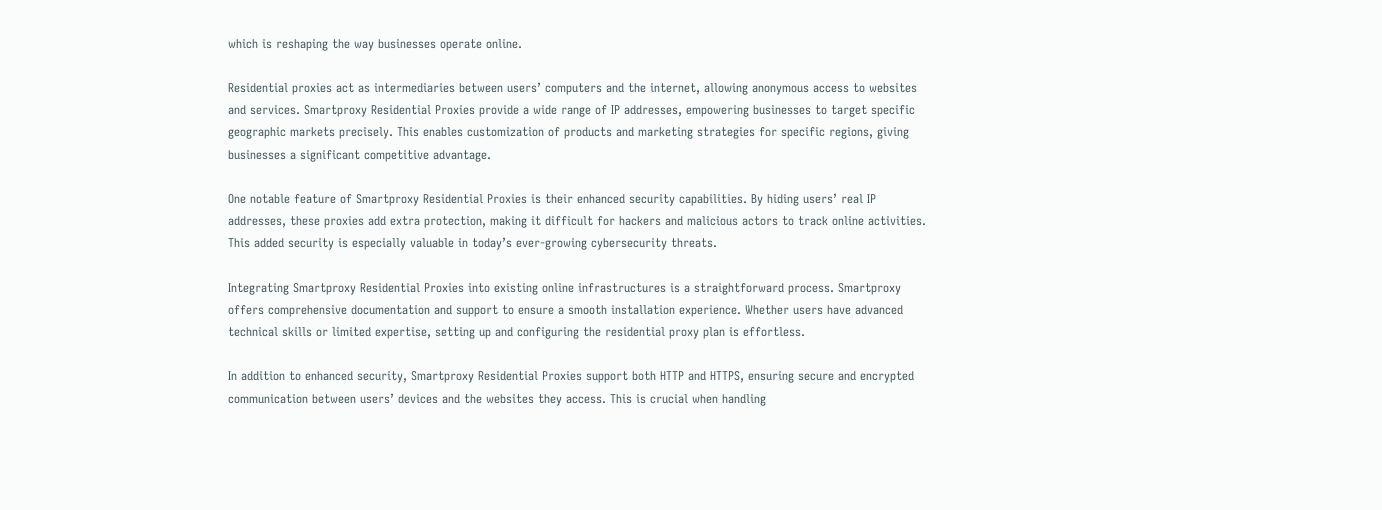which is reshaping the way businesses operate online.

Residential proxies act as intermediaries between users’ computers and the internet, allowing anonymous access to websites and services. Smartproxy Residential Proxies provide a wide range of IP addresses, empowering businesses to target specific geographic markets precisely. This enables customization of products and marketing strategies for specific regions, giving businesses a significant competitive advantage.

One notable feature of Smartproxy Residential Proxies is their enhanced security capabilities. By hiding users’ real IP addresses, these proxies add extra protection, making it difficult for hackers and malicious actors to track online activities. This added security is especially valuable in today’s ever-growing cybersecurity threats.

Integrating Smartproxy Residential Proxies into existing online infrastructures is a straightforward process. Smartproxy offers comprehensive documentation and support to ensure a smooth installation experience. Whether users have advanced technical skills or limited expertise, setting up and configuring the residential proxy plan is effortless.

In addition to enhanced security, Smartproxy Residential Proxies support both HTTP and HTTPS, ensuring secure and encrypted communication between users’ devices and the websites they access. This is crucial when handling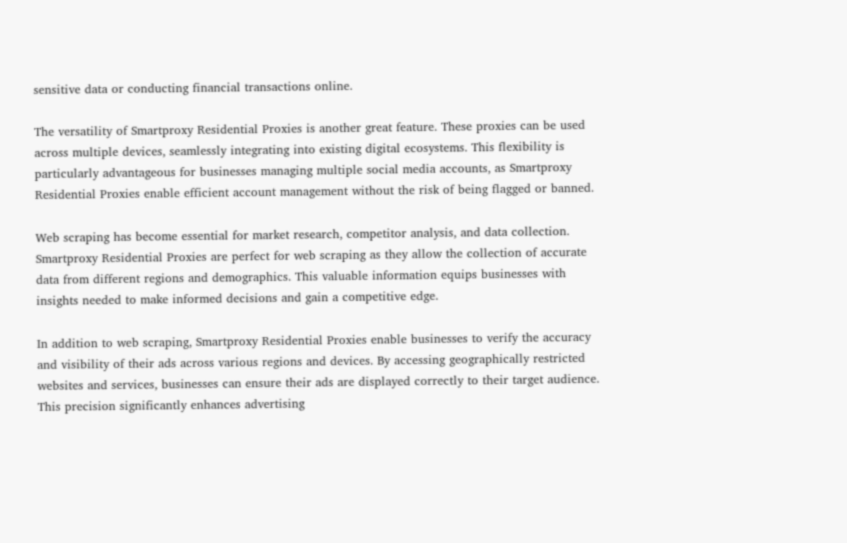sensitive data or conducting financial transactions online.

The versatility of Smartproxy Residential Proxies is another great feature. These proxies can be used across multiple devices, seamlessly integrating into existing digital ecosystems. This flexibility is particularly advantageous for businesses managing multiple social media accounts, as Smartproxy Residential Proxies enable efficient account management without the risk of being flagged or banned.

Web scraping has become essential for market research, competitor analysis, and data collection. Smartproxy Residential Proxies are perfect for web scraping as they allow the collection of accurate data from different regions and demographics. This valuable information equips businesses with insights needed to make informed decisions and gain a competitive edge.

In addition to web scraping, Smartproxy Residential Proxies enable businesses to verify the accuracy and visibility of their ads across various regions and devices. By accessing geographically restricted websites and services, businesses can ensure their ads are displayed correctly to their target audience. This precision significantly enhances advertising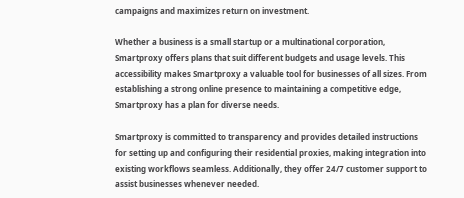campaigns and maximizes return on investment.

Whether a business is a small startup or a multinational corporation, Smartproxy offers plans that suit different budgets and usage levels. This accessibility makes Smartproxy a valuable tool for businesses of all sizes. From establishing a strong online presence to maintaining a competitive edge, Smartproxy has a plan for diverse needs.

Smartproxy is committed to transparency and provides detailed instructions for setting up and configuring their residential proxies, making integration into existing workflows seamless. Additionally, they offer 24/7 customer support to assist businesses whenever needed.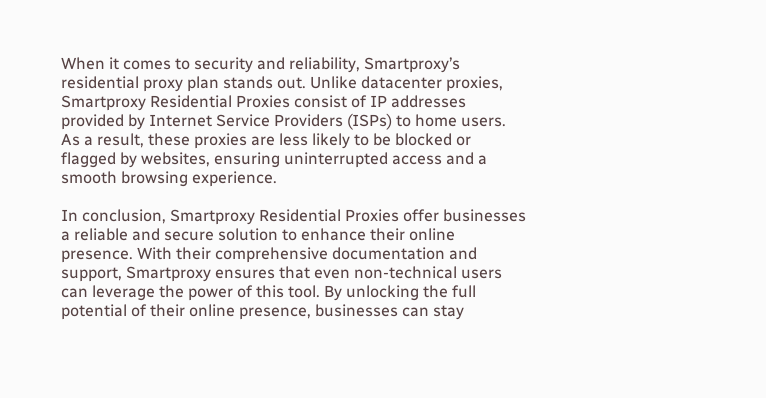When it comes to security and reliability, Smartproxy’s residential proxy plan stands out. Unlike datacenter proxies, Smartproxy Residential Proxies consist of IP addresses provided by Internet Service Providers (ISPs) to home users. As a result, these proxies are less likely to be blocked or flagged by websites, ensuring uninterrupted access and a smooth browsing experience.

In conclusion, Smartproxy Residential Proxies offer businesses a reliable and secure solution to enhance their online presence. With their comprehensive documentation and support, Smartproxy ensures that even non-technical users can leverage the power of this tool. By unlocking the full potential of their online presence, businesses can stay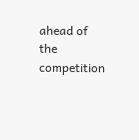ahead of the competition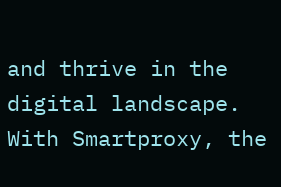and thrive in the digital landscape. With Smartproxy, the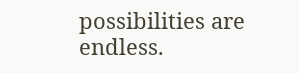possibilities are endless.